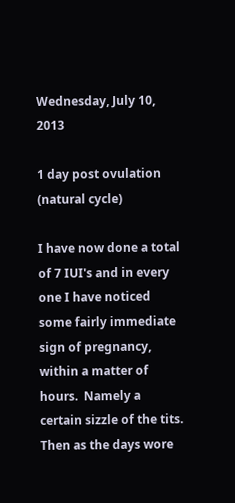Wednesday, July 10, 2013

1 day post ovulation (natural cycle)

I have now done a total of 7 IUI's and in every one I have noticed some fairly immediate sign of pregnancy, within a matter of hours.  Namely a certain sizzle of the tits.  Then as the days wore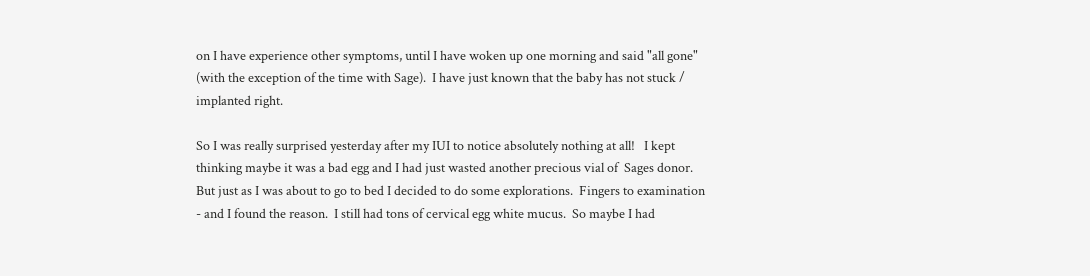on I have experience other symptoms, until I have woken up one morning and said "all gone" (with the exception of the time with Sage).  I have just known that the baby has not stuck / implanted right.

So I was really surprised yesterday after my IUI to notice absolutely nothing at all!   I kept thinking maybe it was a bad egg and I had just wasted another precious vial of  Sages donor.  But just as I was about to go to bed I decided to do some explorations.  Fingers to examination - and I found the reason.  I still had tons of cervical egg white mucus.  So maybe I had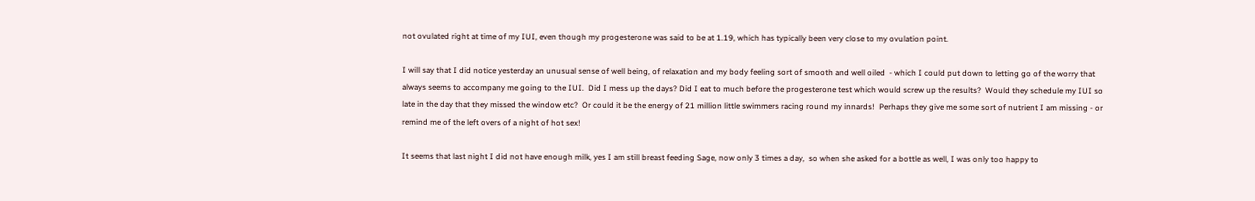not ovulated right at time of my IUI, even though my progesterone was said to be at 1.19, which has typically been very close to my ovulation point.

I will say that I did notice yesterday an unusual sense of well being, of relaxation and my body feeling sort of smooth and well oiled  - which I could put down to letting go of the worry that always seems to accompany me going to the IUI.  Did I mess up the days? Did I eat to much before the progesterone test which would screw up the results?  Would they schedule my IUI so late in the day that they missed the window etc?  Or could it be the energy of 21 million little swimmers racing round my innards!  Perhaps they give me some sort of nutrient I am missing - or remind me of the left overs of a night of hot sex!

It seems that last night I did not have enough milk, yes I am still breast feeding Sage, now only 3 times a day,  so when she asked for a bottle as well, I was only too happy to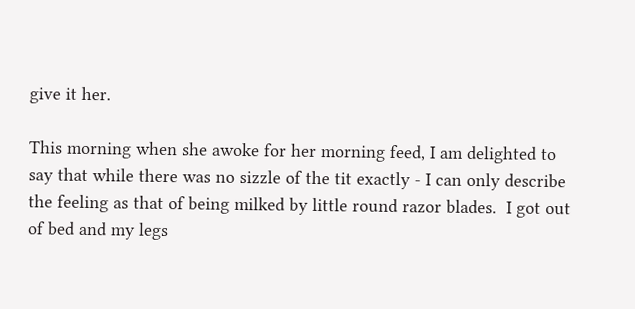give it her.

This morning when she awoke for her morning feed, I am delighted to say that while there was no sizzle of the tit exactly - I can only describe the feeling as that of being milked by little round razor blades.  I got out of bed and my legs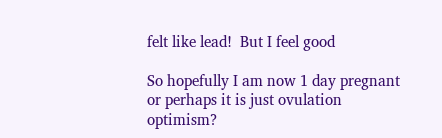felt like lead!  But I feel good

So hopefully I am now 1 day pregnant or perhaps it is just ovulation optimism?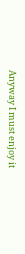Anyway I must enjoy it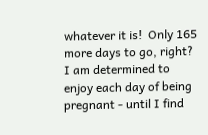whatever it is!  Only 165 more days to go, right?  I am determined to enjoy each day of being pregnant - until I find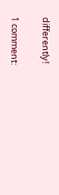differently!

1 comment: